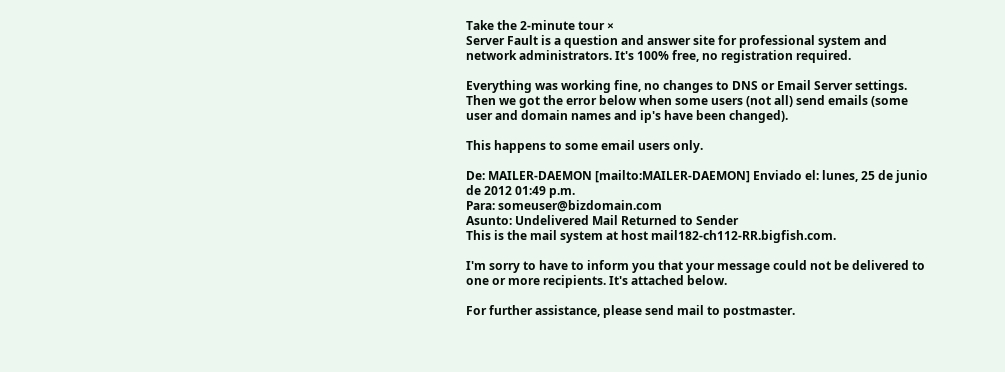Take the 2-minute tour ×
Server Fault is a question and answer site for professional system and network administrators. It's 100% free, no registration required.

Everything was working fine, no changes to DNS or Email Server settings. Then we got the error below when some users (not all) send emails (some user and domain names and ip's have been changed).

This happens to some email users only.

De: MAILER-DAEMON [mailto:MAILER-DAEMON] Enviado el: lunes, 25 de junio de 2012 01:49 p.m.
Para: someuser@bizdomain.com
Asunto: Undelivered Mail Returned to Sender
This is the mail system at host mail182-ch112-RR.bigfish.com.

I'm sorry to have to inform you that your message could not be delivered to one or more recipients. It's attached below.

For further assistance, please send mail to postmaster.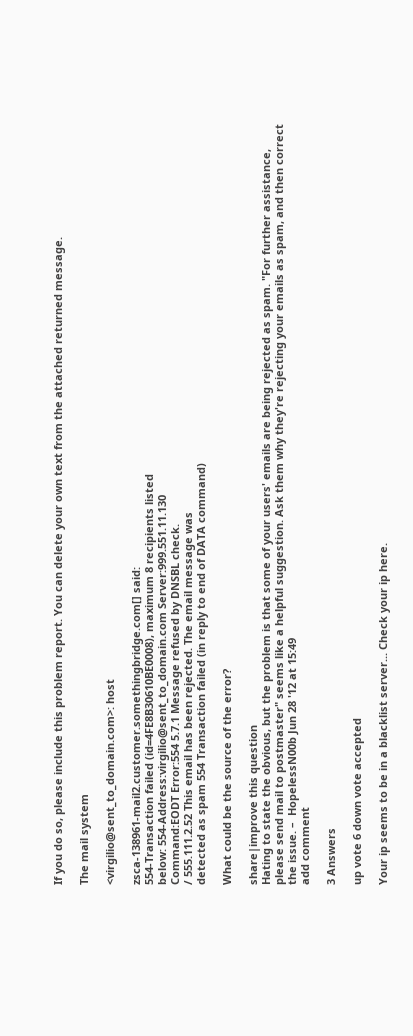If you do so, please include this problem report. You can delete your own text from the attached returned message.

The mail system

<virgilio@sent_to_domain.com>: host

zsca-138961-mail2.customer.somethingbridge.com[] said:
554-Transaction failed (id=4FE8B30610BE0008), maximum 8 recipients listed
below: 554-Address:virgilio@sent_to_domain.com Server:999.551.11.130
Command:EODT Error:554 5.7.1 Message refused by DNSBL check.
/ 555.111.2.52 This email has been rejected. The email message was
detected as spam 554 Transaction failed (in reply to end of DATA command)

What could be the source of the error?

share|improve this question
Hating to state the obvious, but the problem is that some of your users' emails are being rejected as spam. "For further assistance, please send mail to postmaster" seems like a helpful suggestion. Ask them why they're rejecting your emails as spam, and then correct the issue. –  HopelessN00b Jun 28 '12 at 15:49
add comment

3 Answers

up vote 6 down vote accepted

Your ip seems to be in a blacklist server... Check your ip here.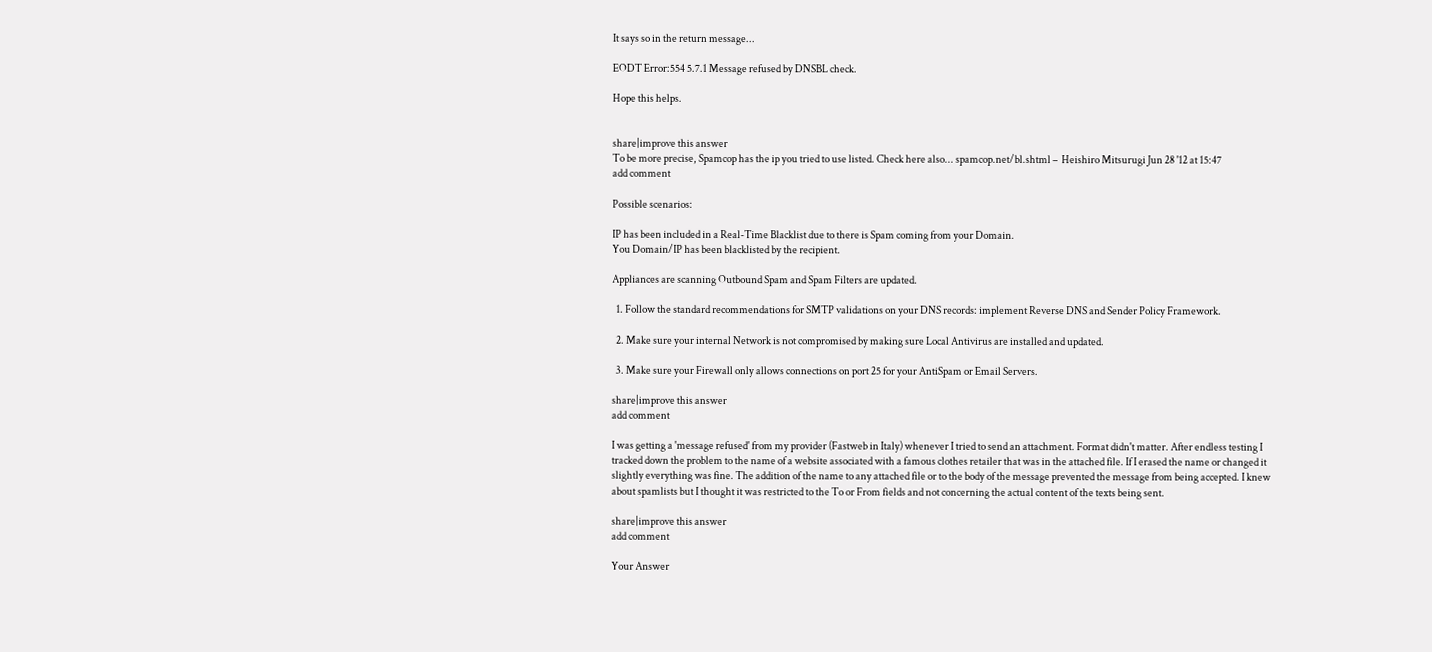It says so in the return message...

EODT Error:554 5.7.1 Message refused by DNSBL check.

Hope this helps.


share|improve this answer
To be more precise, Spamcop has the ip you tried to use listed. Check here also... spamcop.net/bl.shtml –  Heishiro Mitsurugi Jun 28 '12 at 15:47
add comment

Possible scenarios:

IP has been included in a Real-Time Blacklist due to there is Spam coming from your Domain.
You Domain/IP has been blacklisted by the recipient.

Appliances are scanning Outbound Spam and Spam Filters are updated.

  1. Follow the standard recommendations for SMTP validations on your DNS records: implement Reverse DNS and Sender Policy Framework.

  2. Make sure your internal Network is not compromised by making sure Local Antivirus are installed and updated.

  3. Make sure your Firewall only allows connections on port 25 for your AntiSpam or Email Servers.

share|improve this answer
add comment

I was getting a 'message refused' from my provider (Fastweb in Italy) whenever I tried to send an attachment. Format didn't matter. After endless testing I tracked down the problem to the name of a website associated with a famous clothes retailer that was in the attached file. If I erased the name or changed it slightly everything was fine. The addition of the name to any attached file or to the body of the message prevented the message from being accepted. I knew about spamlists but I thought it was restricted to the To or From fields and not concerning the actual content of the texts being sent.

share|improve this answer
add comment

Your Answer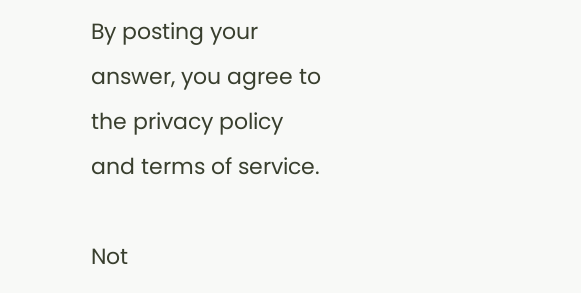By posting your answer, you agree to the privacy policy and terms of service.

Not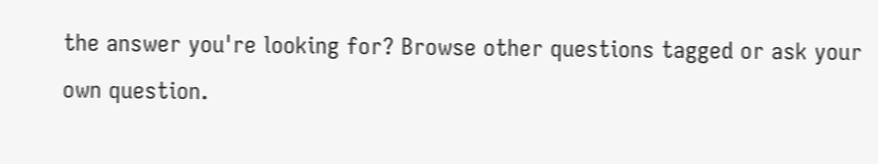the answer you're looking for? Browse other questions tagged or ask your own question.